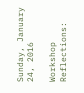Sunday, January 24, 2016

Workshop Reflections: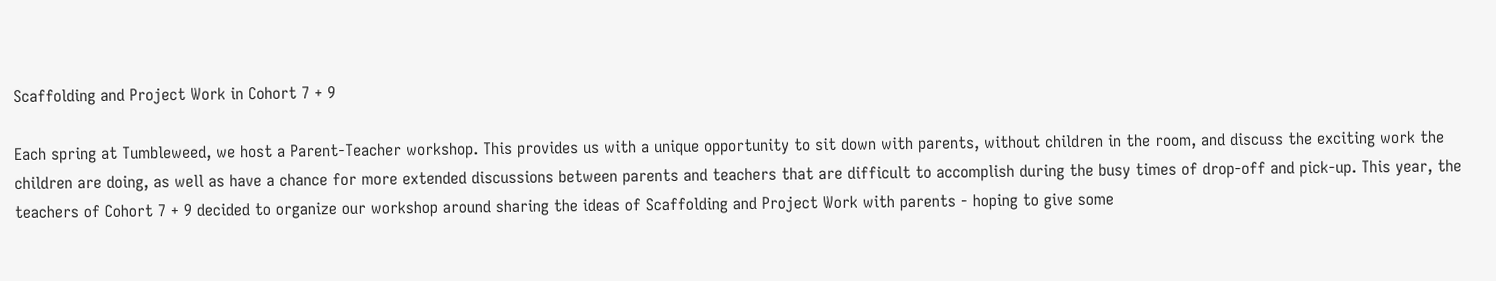Scaffolding and Project Work in Cohort 7 + 9

Each spring at Tumbleweed, we host a Parent-Teacher workshop. This provides us with a unique opportunity to sit down with parents, without children in the room, and discuss the exciting work the children are doing, as well as have a chance for more extended discussions between parents and teachers that are difficult to accomplish during the busy times of drop-off and pick-up. This year, the teachers of Cohort 7 + 9 decided to organize our workshop around sharing the ideas of Scaffolding and Project Work with parents - hoping to give some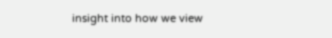insight into how we view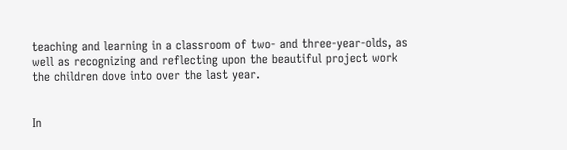teaching and learning in a classroom of two- and three-year-olds, as well as recognizing and reflecting upon the beautiful project work the children dove into over the last year.


In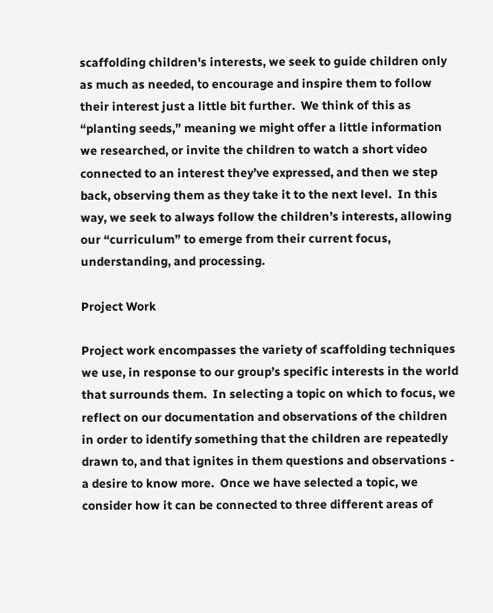scaffolding children's interests, we seek to guide children only as much as needed, to encourage and inspire them to follow their interest just a little bit further.  We think of this as “planting seeds,” meaning we might offer a little information we researched, or invite the children to watch a short video connected to an interest they’ve expressed, and then we step back, observing them as they take it to the next level.  In this way, we seek to always follow the children’s interests, allowing our “curriculum” to emerge from their current focus, understanding, and processing.

Project Work

Project work encompasses the variety of scaffolding techniques we use, in response to our group’s specific interests in the world that surrounds them.  In selecting a topic on which to focus, we reflect on our documentation and observations of the children in order to identify something that the children are repeatedly drawn to, and that ignites in them questions and observations - a desire to know more.  Once we have selected a topic, we consider how it can be connected to three different areas of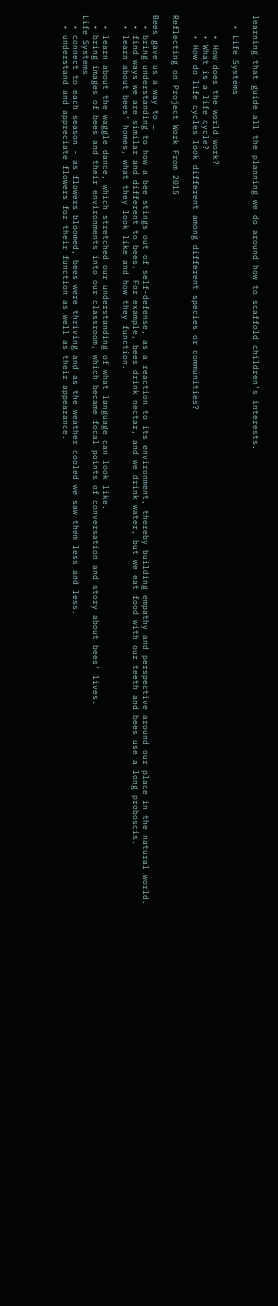learning that guide all the planning we do around how to scaffold children’s interests.

  • Life Systems

    • How does the world work?
    • What is a life cycle?
    • How do life cycles look different among different species or communities?

Reflecting on Project Work From 2015

Bees gave us a way to …
  • bring understanding to how a bee stings out of self-defense, as a reaction to its environment, thereby building empathy and perspective around our place in the natural world.
  • find ways we are similar and different to bees.  For example, bees drink nectar, and we drink water, but we eat food with our teeth and bees use a long proboscis.
  • learn about bees’ homes, what they look like and how they function.

  • learn about the waggle dance, which stretched our understanding of what language can look like.
  • bring images of bees and their environments into our classroom, which became focal points of conversation and story about bees’ lives.
Life Systems
  • connect to each season - as flowers bloomed, bees were thriving and as the weather cooled we saw them less and less.
  • understand and appreciate flowers for their function as well as their appearance.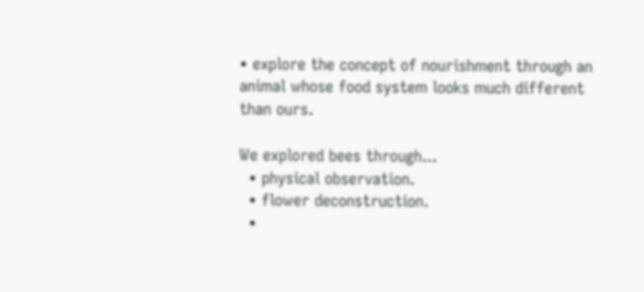• explore the concept of nourishment through an animal whose food system looks much different than ours.

We explored bees through...
  • physical observation.
  • flower deconstruction.
  •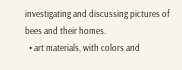investigating and discussing pictures of bees and their homes.
  • art materials, with colors and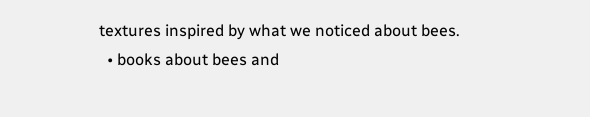textures inspired by what we noticed about bees.
  • books about bees and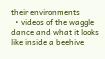their environments
  • videos of the waggle dance and what it looks like inside a beehive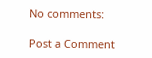No comments:

Post a Comment